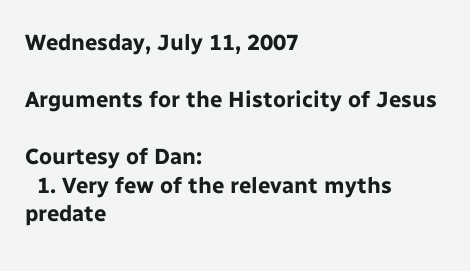Wednesday, July 11, 2007

Arguments for the Historicity of Jesus

Courtesy of Dan:
  1. Very few of the relevant myths predate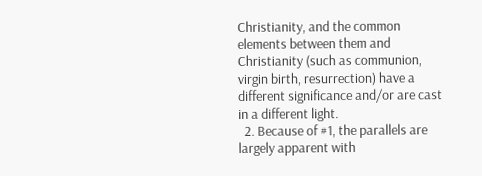Christianity, and the common elements between them and Christianity (such as communion, virgin birth, resurrection) have a different significance and/or are cast in a different light.
  2. Because of #1, the parallels are largely apparent with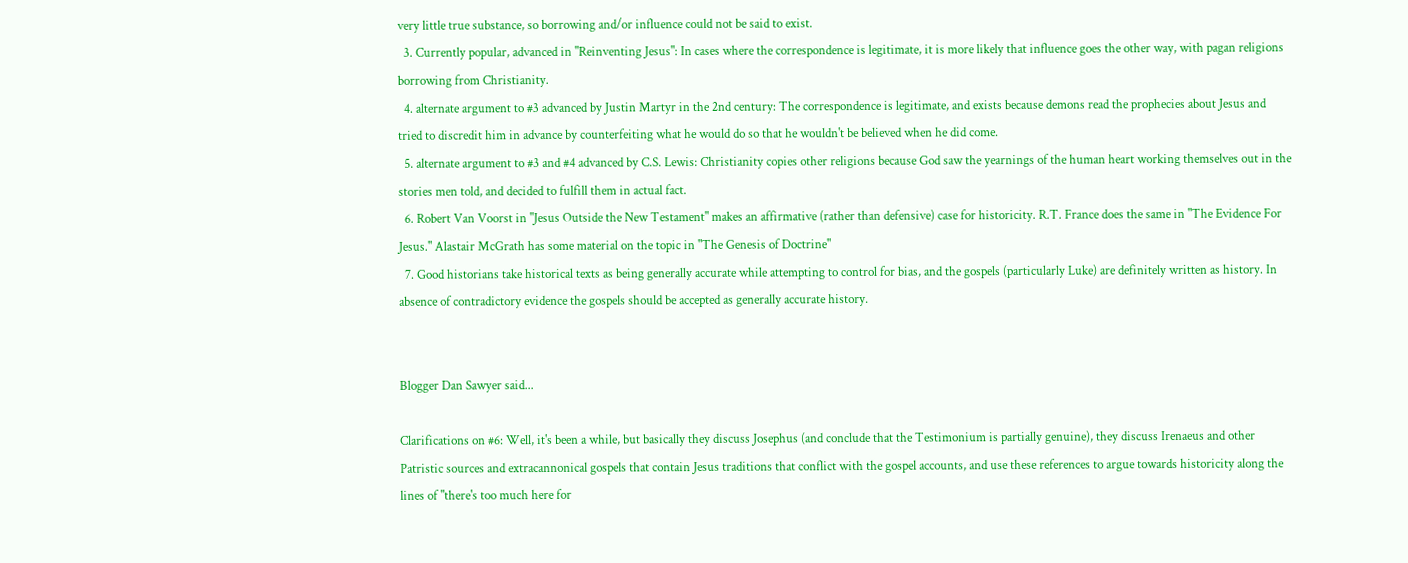very little true substance, so borrowing and/or influence could not be said to exist.
  3. Currently popular, advanced in "Reinventing Jesus": In cases where the correspondence is legitimate, it is more likely that influence goes the other way, with pagan religions borrowing from Christianity.
  4. alternate argument to #3 advanced by Justin Martyr in the 2nd century: The correspondence is legitimate, and exists because demons read the prophecies about Jesus and tried to discredit him in advance by counterfeiting what he would do so that he wouldn't be believed when he did come.
  5. alternate argument to #3 and #4 advanced by C.S. Lewis: Christianity copies other religions because God saw the yearnings of the human heart working themselves out in the stories men told, and decided to fulfill them in actual fact.
  6. Robert Van Voorst in "Jesus Outside the New Testament" makes an affirmative (rather than defensive) case for historicity. R.T. France does the same in "The Evidence For Jesus." Alastair McGrath has some material on the topic in "The Genesis of Doctrine"
  7. Good historians take historical texts as being generally accurate while attempting to control for bias, and the gospels (particularly Luke) are definitely written as history. In absence of contradictory evidence the gospels should be accepted as generally accurate history.


Blogger Dan Sawyer said...

Clarifications on #6: Well, it's been a while, but basically they discuss Josephus (and conclude that the Testimonium is partially genuine), they discuss Irenaeus and other Patristic sources and extracannonical gospels that contain Jesus traditions that conflict with the gospel accounts, and use these references to argue towards historicity along the lines of "there's too much here for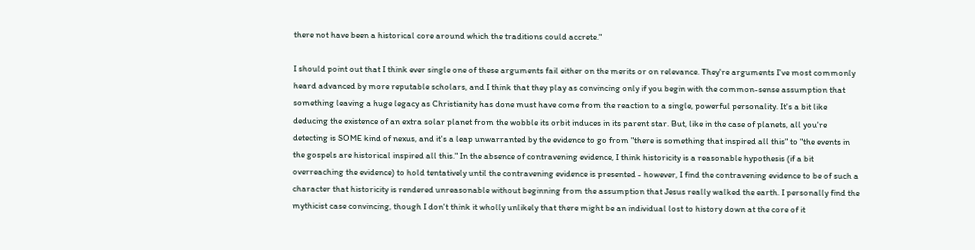there not have been a historical core around which the traditions could accrete."

I should point out that I think ever single one of these arguments fail either on the merits or on relevance. They're arguments I've most commonly heard advanced by more reputable scholars, and I think that they play as convincing only if you begin with the common-sense assumption that something leaving a huge legacy as Christianity has done must have come from the reaction to a single, powerful personality. It's a bit like deducing the existence of an extra solar planet from the wobble its orbit induces in its parent star. But, like in the case of planets, all you're detecting is SOME kind of nexus, and it's a leap unwarranted by the evidence to go from "there is something that inspired all this" to "the events in the gospels are historical inspired all this." In the absence of contravening evidence, I think historicity is a reasonable hypothesis (if a bit overreaching the evidence) to hold tentatively until the contravening evidence is presented - however, I find the contravening evidence to be of such a character that historicity is rendered unreasonable without beginning from the assumption that Jesus really walked the earth. I personally find the mythicist case convincing, though I don't think it wholly unlikely that there might be an individual lost to history down at the core of it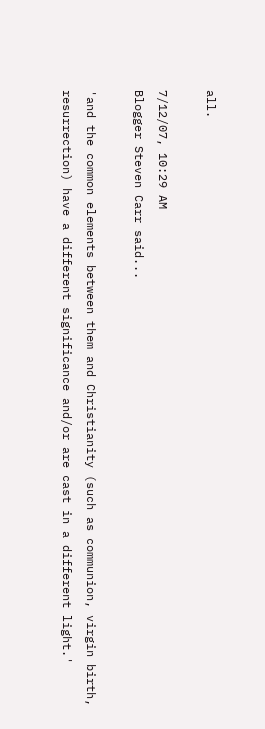all.

7/12/07, 10:29 AM
Blogger Steven Carr said...

'and the common elements between them and Christianity (such as communion, virgin birth, resurrection) have a different significance and/or are cast in a different light.'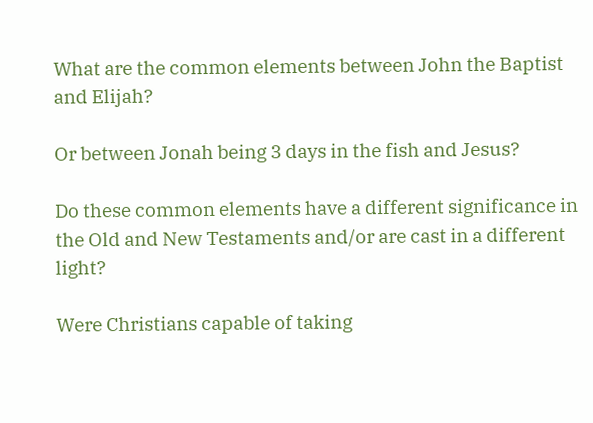What are the common elements between John the Baptist and Elijah?

Or between Jonah being 3 days in the fish and Jesus?

Do these common elements have a different significance in the Old and New Testaments and/or are cast in a different light?

Were Christians capable of taking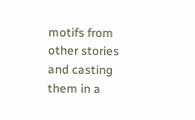motifs from other stories and casting them in a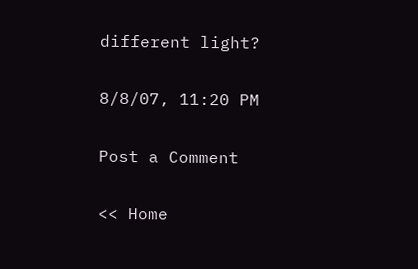different light?

8/8/07, 11:20 PM

Post a Comment

<< Home